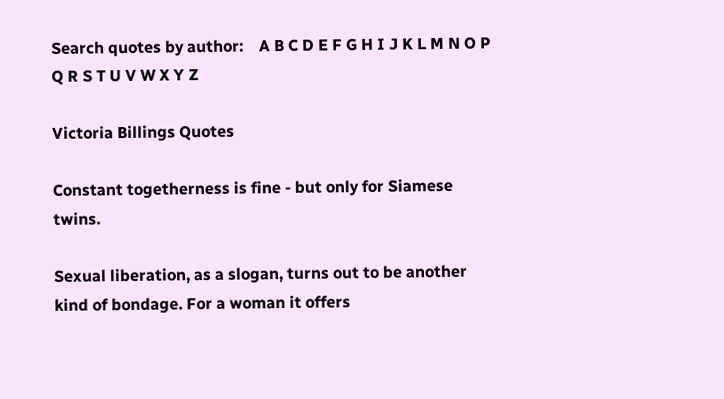Search quotes by author:    A B C D E F G H I J K L M N O P Q R S T U V W X Y Z

Victoria Billings Quotes

Constant togetherness is fine - but only for Siamese twins.

Sexual liberation, as a slogan, turns out to be another kind of bondage. For a woman it offers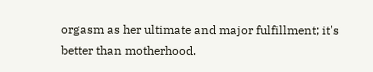orgasm as her ultimate and major fulfillment; it's better than motherhood.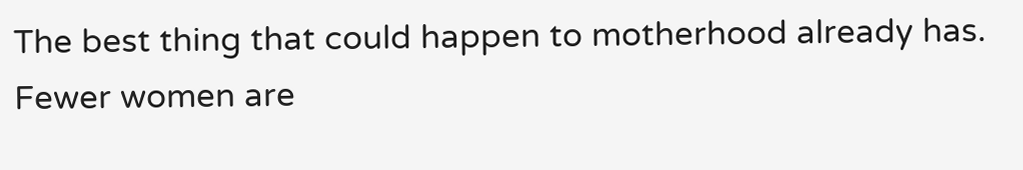The best thing that could happen to motherhood already has. Fewer women are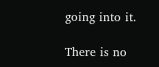going into it.

There is no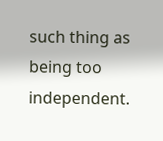such thing as being too independent.